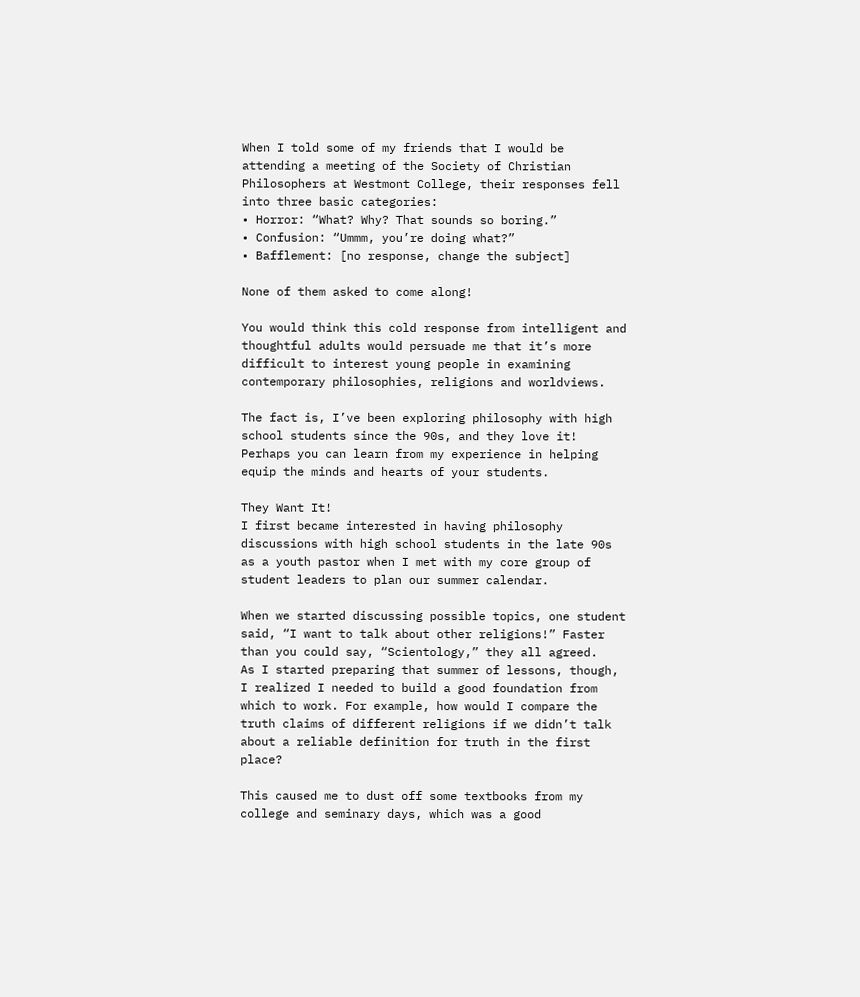When I told some of my friends that I would be attending a meeting of the Society of Christian Philosophers at Westmont College, their responses fell into three basic categories:
• Horror: “What? Why? That sounds so boring.”
• Confusion: “Ummm, you’re doing what?”
• Bafflement: [no response, change the subject]

None of them asked to come along!

You would think this cold response from intelligent and thoughtful adults would persuade me that it’s more difficult to interest young people in examining contemporary philosophies, religions and worldviews.

The fact is, I’ve been exploring philosophy with high school students since the 90s, and they love it! Perhaps you can learn from my experience in helping equip the minds and hearts of your students.

They Want It!
I first became interested in having philosophy discussions with high school students in the late 90s as a youth pastor when I met with my core group of student leaders to plan our summer calendar.

When we started discussing possible topics, one student said, “I want to talk about other religions!” Faster than you could say, “Scientology,” they all agreed.
As I started preparing that summer of lessons, though, I realized I needed to build a good foundation from which to work. For example, how would I compare the truth claims of different religions if we didn’t talk about a reliable definition for truth in the first place?

This caused me to dust off some textbooks from my college and seminary days, which was a good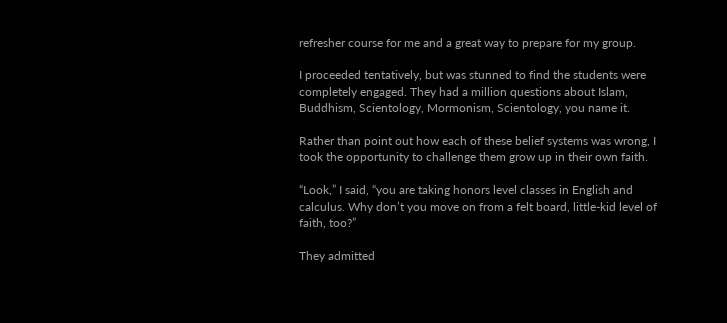refresher course for me and a great way to prepare for my group.

I proceeded tentatively, but was stunned to find the students were completely engaged. They had a million questions about Islam, Buddhism, Scientology, Mormonism, Scientology, you name it.

Rather than point out how each of these belief systems was wrong, I took the opportunity to challenge them grow up in their own faith.

“Look,” I said, “you are taking honors level classes in English and calculus. Why don’t you move on from a felt board, little-kid level of faith, too?”

They admitted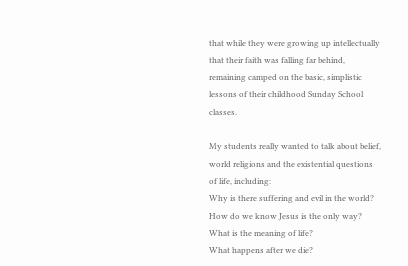that while they were growing up intellectually that their faith was falling far behind, remaining camped on the basic, simplistic lessons of their childhood Sunday School classes.

My students really wanted to talk about belief, world religions and the existential questions of life, including:
Why is there suffering and evil in the world?
How do we know Jesus is the only way?
What is the meaning of life?
What happens after we die?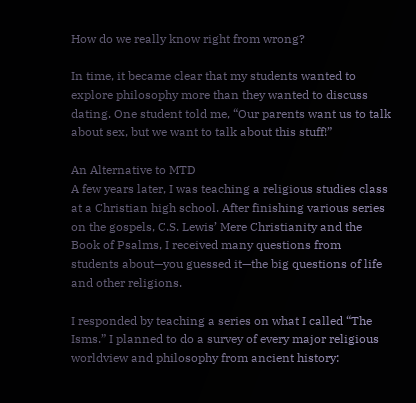How do we really know right from wrong?

In time, it became clear that my students wanted to explore philosophy more than they wanted to discuss dating. One student told me, “Our parents want us to talk about sex, but we want to talk about this stuff!”

An Alternative to MTD
A few years later, I was teaching a religious studies class at a Christian high school. After finishing various series on the gospels, C.S. Lewis’ Mere Christianity and the Book of Psalms, I received many questions from students about—you guessed it—the big questions of life and other religions.

I responded by teaching a series on what I called “The Isms.” I planned to do a survey of every major religious worldview and philosophy from ancient history: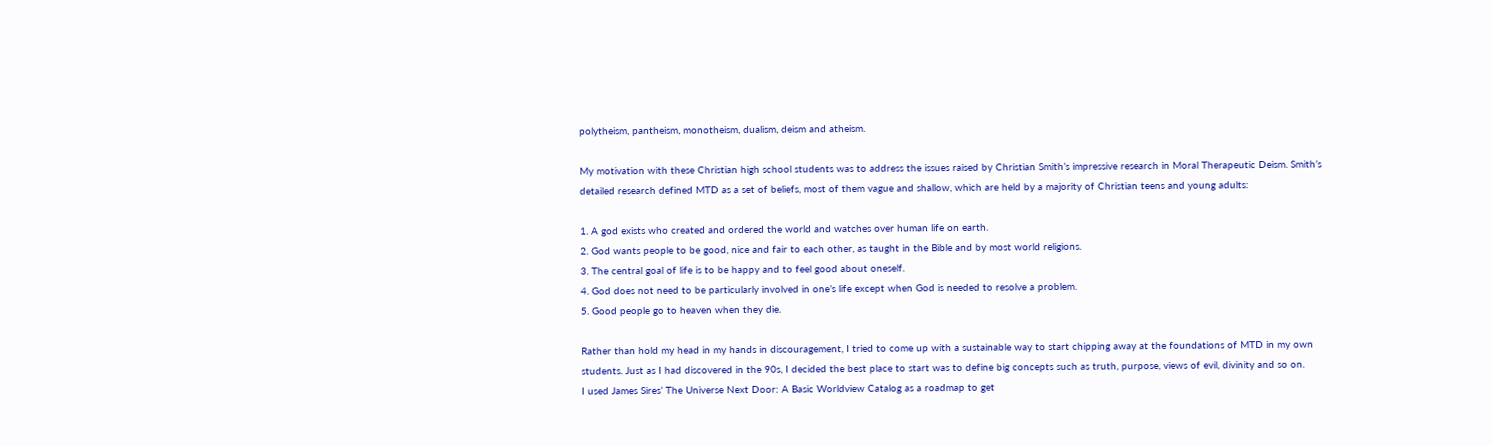polytheism, pantheism, monotheism, dualism, deism and atheism.

My motivation with these Christian high school students was to address the issues raised by Christian Smith’s impressive research in Moral Therapeutic Deism. Smith’s detailed research defined MTD as a set of beliefs, most of them vague and shallow, which are held by a majority of Christian teens and young adults:

1. A god exists who created and ordered the world and watches over human life on earth.
2. God wants people to be good, nice and fair to each other, as taught in the Bible and by most world religions.
3. The central goal of life is to be happy and to feel good about oneself.
4. God does not need to be particularly involved in one’s life except when God is needed to resolve a problem.
5. Good people go to heaven when they die.

Rather than hold my head in my hands in discouragement, I tried to come up with a sustainable way to start chipping away at the foundations of MTD in my own students. Just as I had discovered in the 90s, I decided the best place to start was to define big concepts such as truth, purpose, views of evil, divinity and so on.
I used James Sires’ The Universe Next Door: A Basic Worldview Catalog as a roadmap to get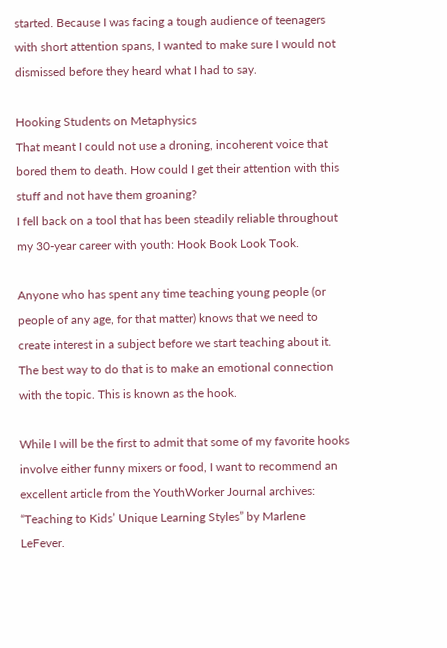started. Because I was facing a tough audience of teenagers with short attention spans, I wanted to make sure I would not dismissed before they heard what I had to say.

Hooking Students on Metaphysics
That meant I could not use a droning, incoherent voice that bored them to death. How could I get their attention with this stuff and not have them groaning?
I fell back on a tool that has been steadily reliable throughout my 30-year career with youth: Hook Book Look Took.

Anyone who has spent any time teaching young people (or people of any age, for that matter) knows that we need to create interest in a subject before we start teaching about it. The best way to do that is to make an emotional connection with the topic. This is known as the hook.

While I will be the first to admit that some of my favorite hooks involve either funny mixers or food, I want to recommend an excellent article from the YouthWorker Journal archives: “Teaching to Kids’ Unique Learning Styles” by Marlene LeFever.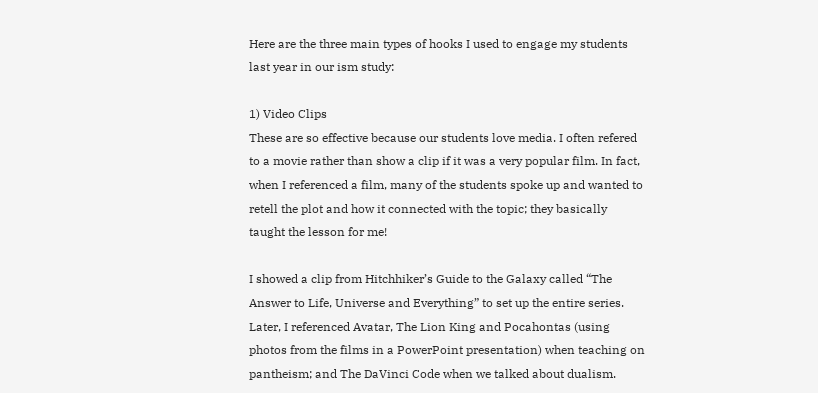Here are the three main types of hooks I used to engage my students last year in our ism study:

1) Video Clips
These are so effective because our students love media. I often refered to a movie rather than show a clip if it was a very popular film. In fact, when I referenced a film, many of the students spoke up and wanted to retell the plot and how it connected with the topic; they basically taught the lesson for me!

I showed a clip from Hitchhiker’s Guide to the Galaxy called “The Answer to Life, Universe and Everything” to set up the entire series. Later, I referenced Avatar, The Lion King and Pocahontas (using photos from the films in a PowerPoint presentation) when teaching on pantheism; and The DaVinci Code when we talked about dualism.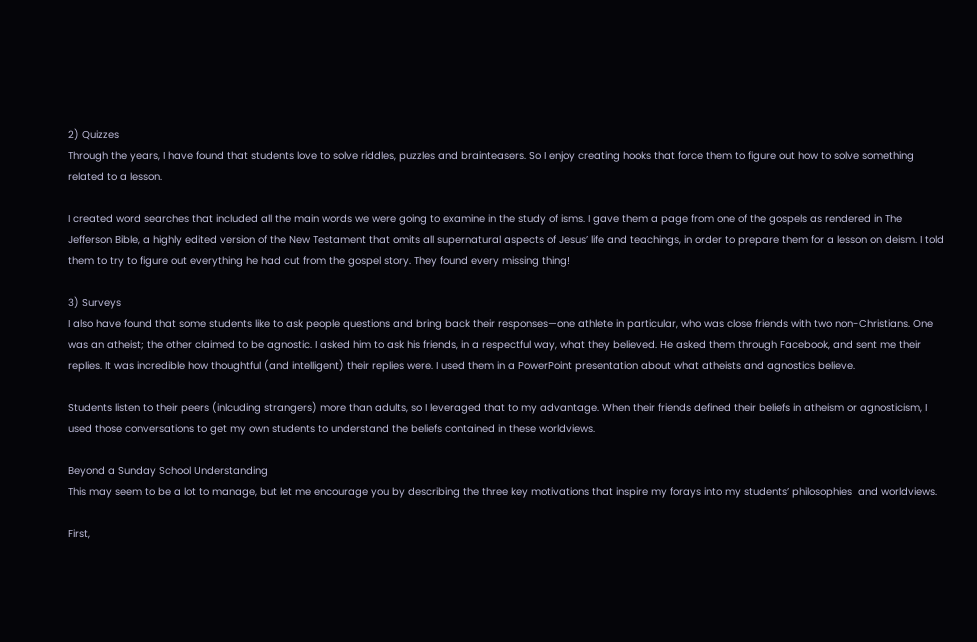2) Quizzes
Through the years, I have found that students love to solve riddles, puzzles and brainteasers. So I enjoy creating hooks that force them to figure out how to solve something related to a lesson.

I created word searches that included all the main words we were going to examine in the study of isms. I gave them a page from one of the gospels as rendered in The Jefferson Bible, a highly edited version of the New Testament that omits all supernatural aspects of Jesus’ life and teachings, in order to prepare them for a lesson on deism. I told them to try to figure out everything he had cut from the gospel story. They found every missing thing!

3) Surveys
I also have found that some students like to ask people questions and bring back their responses—one athlete in particular, who was close friends with two non-Christians. One was an atheist; the other claimed to be agnostic. I asked him to ask his friends, in a respectful way, what they believed. He asked them through Facebook, and sent me their replies. It was incredible how thoughtful (and intelligent) their replies were. I used them in a PowerPoint presentation about what atheists and agnostics believe.

Students listen to their peers (inlcuding strangers) more than adults, so I leveraged that to my advantage. When their friends defined their beliefs in atheism or agnosticism, I used those conversations to get my own students to understand the beliefs contained in these worldviews.

Beyond a Sunday School Understanding
This may seem to be a lot to manage, but let me encourage you by describing the three key motivations that inspire my forays into my students’ philosophies  and worldviews.

First,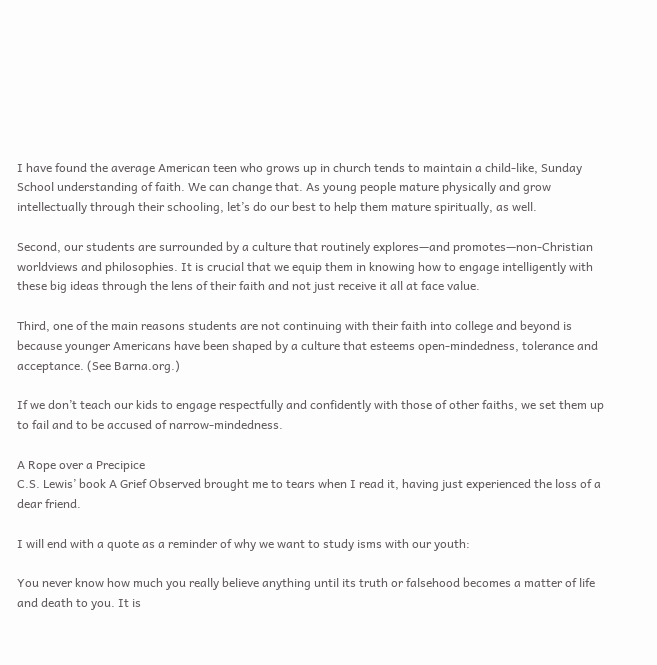I have found the average American teen who grows up in church tends to maintain a child-like, Sunday School understanding of faith. We can change that. As young people mature physically and grow intellectually through their schooling, let’s do our best to help them mature spiritually, as well.

Second, our students are surrounded by a culture that routinely explores—and promotes—non-Christian worldviews and philosophies. It is crucial that we equip them in knowing how to engage intelligently with these big ideas through the lens of their faith and not just receive it all at face value.

Third, one of the main reasons students are not continuing with their faith into college and beyond is because younger Americans have been shaped by a culture that esteems open-mindedness, tolerance and acceptance. (See Barna.org.)

If we don’t teach our kids to engage respectfully and confidently with those of other faiths, we set them up to fail and to be accused of narrow-mindedness.

A Rope over a Precipice
C.S. Lewis’ book A Grief Observed brought me to tears when I read it, having just experienced the loss of a dear friend.

I will end with a quote as a reminder of why we want to study isms with our youth:

You never know how much you really believe anything until its truth or falsehood becomes a matter of life and death to you. It is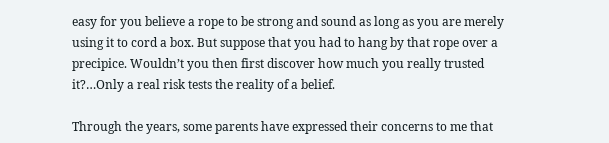easy for you believe a rope to be strong and sound as long as you are merely using it to cord a box. But suppose that you had to hang by that rope over a precipice. Wouldn’t you then first discover how much you really trusted it?…Only a real risk tests the reality of a belief.

Through the years, some parents have expressed their concerns to me that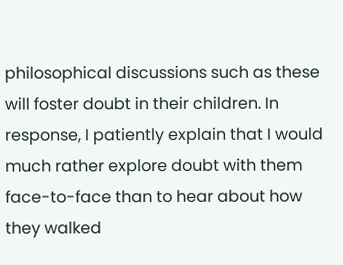philosophical discussions such as these will foster doubt in their children. In response, I patiently explain that I would much rather explore doubt with them face-to-face than to hear about how they walked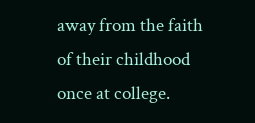away from the faith of their childhood once at college.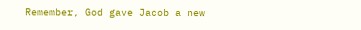Remember, God gave Jacob a new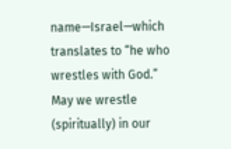name—Israel—which translates to “he who wrestles with God.” May we wrestle (spiritually) in our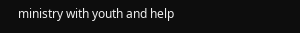ministry with youth and help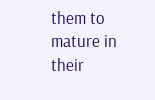them to mature in their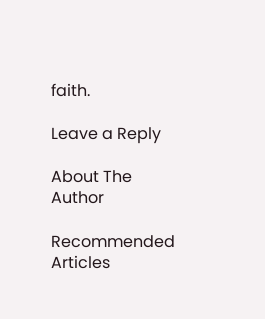faith.

Leave a Reply

About The Author

Recommended Articles